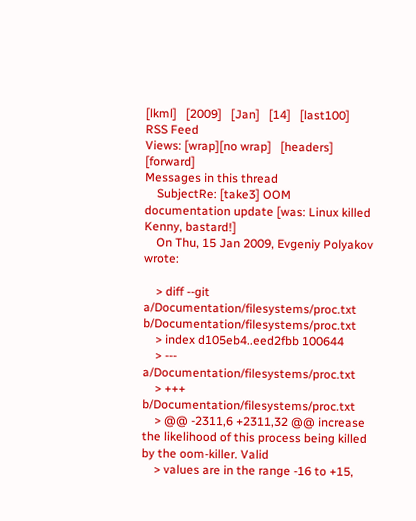[lkml]   [2009]   [Jan]   [14]   [last100]   RSS Feed
Views: [wrap][no wrap]   [headers]  [forward]
Messages in this thread
    SubjectRe: [take3] OOM documentation update [was: Linux killed Kenny, bastard!]
    On Thu, 15 Jan 2009, Evgeniy Polyakov wrote:

    > diff --git a/Documentation/filesystems/proc.txt b/Documentation/filesystems/proc.txt
    > index d105eb4..eed2fbb 100644
    > --- a/Documentation/filesystems/proc.txt
    > +++ b/Documentation/filesystems/proc.txt
    > @@ -2311,6 +2311,32 @@ increase the likelihood of this process being killed by the oom-killer. Valid
    > values are in the range -16 to +15,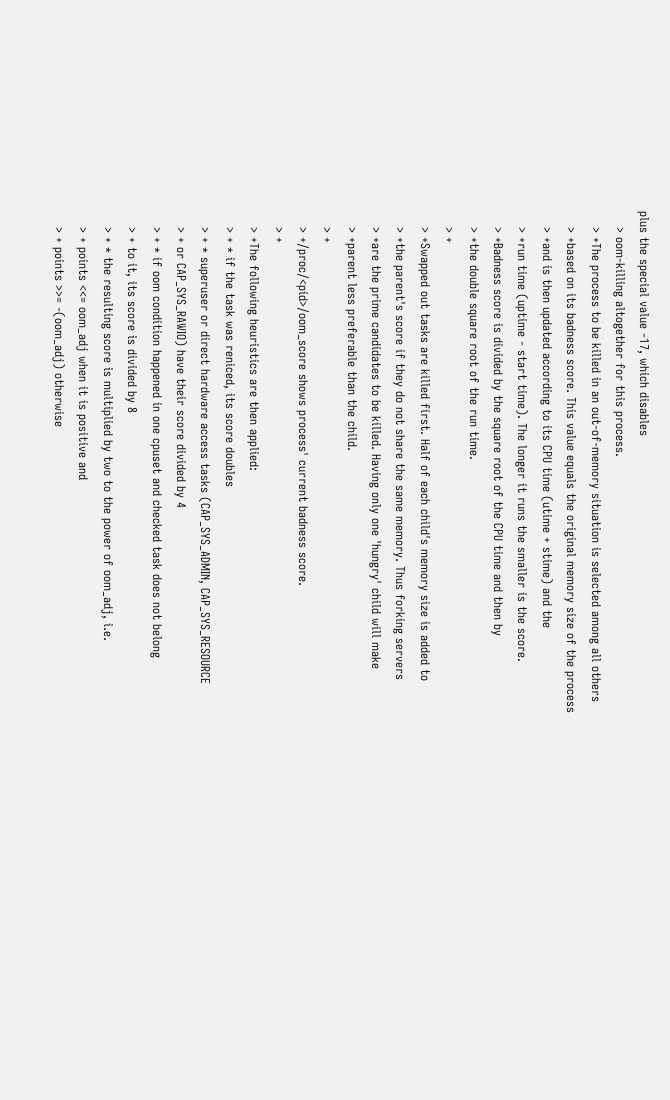plus the special value -17, which disables
    > oom-killing altogether for this process.
    > +The process to be killed in an out-of-memory situation is selected among all others
    > +based on its badness score. This value equals the original memory size of the process
    > +and is then updated according to its CPU time (utime + stime) and the
    > +run time (uptime - start time). The longer it runs the smaller is the score.
    > +Badness score is divided by the square root of the CPU time and then by
    > +the double square root of the run time.
    > +
    > +Swapped out tasks are killed first. Half of each child's memory size is added to
    > +the parent's score if they do not share the same memory. Thus forking servers
    > +are the prime candidates to be killed. Having only one 'hungry' child will make
    > +parent less preferable than the child.
    > +
    > +/proc/<pid>/oom_score shows process' current badness score.
    > +
    > +The following heuristics are then applied:
    > + * if the task was reniced, its score doubles
    > + * superuser or direct hardware access tasks (CAP_SYS_ADMIN, CAP_SYS_RESOURCE
    > + or CAP_SYS_RAWIO) have their score divided by 4
    > + * if oom condition happened in one cpuset and checked task does not belong
    > + to it, its score is divided by 8
    > + * the resulting score is multiplied by two to the power of oom_adj, i.e.
    > + points <<= oom_adj when it is positive and
    > + points >>= -(oom_adj) otherwise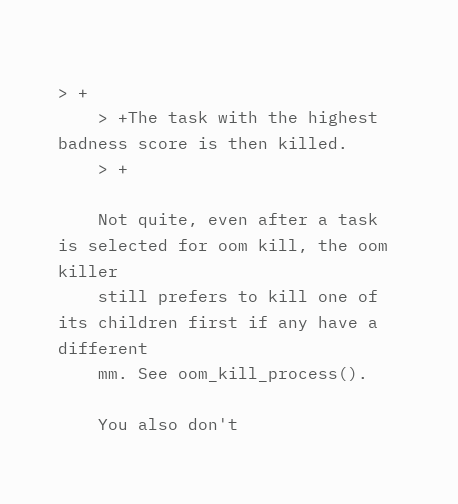> +
    > +The task with the highest badness score is then killed.
    > +

    Not quite, even after a task is selected for oom kill, the oom killer
    still prefers to kill one of its children first if any have a different
    mm. See oom_kill_process().

    You also don't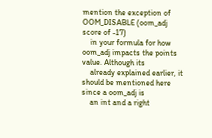mention the exception of OOM_DISABLE (oom_adj score of -17)
    in your formula for how oom_adj impacts the points value. Although its
    already explained earlier, it should be mentioned here since a oom_adj is
    an int and a right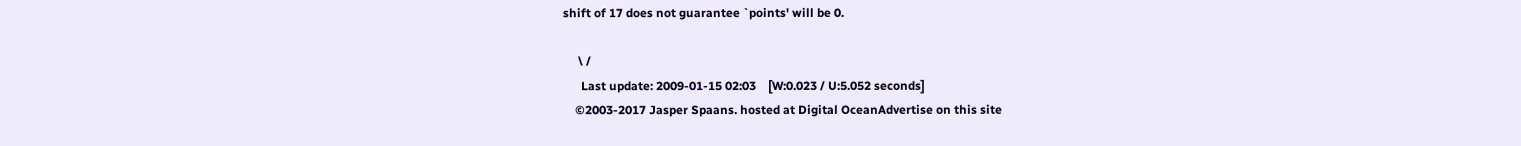shift of 17 does not guarantee `points' will be 0.

     \ /
      Last update: 2009-01-15 02:03    [W:0.023 / U:5.052 seconds]
    ©2003-2017 Jasper Spaans. hosted at Digital OceanAdvertise on this site